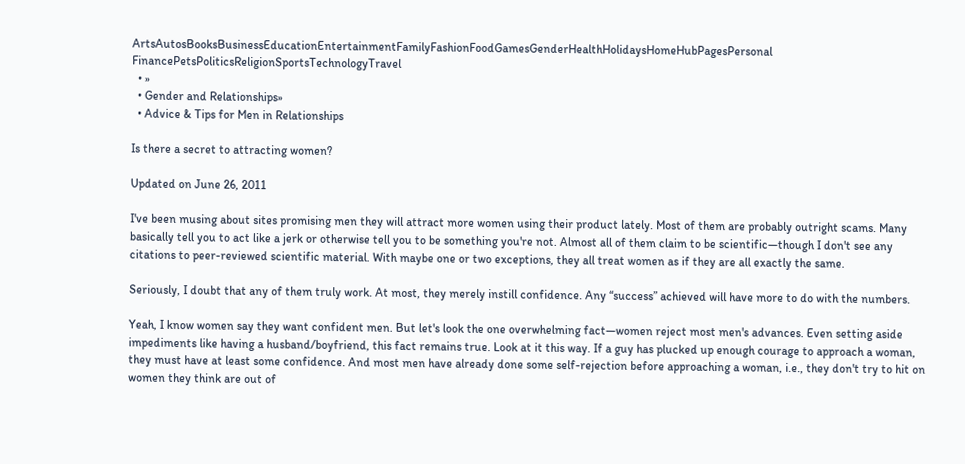ArtsAutosBooksBusinessEducationEntertainmentFamilyFashionFoodGamesGenderHealthHolidaysHomeHubPagesPersonal FinancePetsPoliticsReligionSportsTechnologyTravel
  • »
  • Gender and Relationships»
  • Advice & Tips for Men in Relationships

Is there a secret to attracting women?

Updated on June 26, 2011

I've been musing about sites promising men they will attract more women using their product lately. Most of them are probably outright scams. Many basically tell you to act like a jerk or otherwise tell you to be something you're not. Almost all of them claim to be scientific—though I don't see any citations to peer-reviewed scientific material. With maybe one or two exceptions, they all treat women as if they are all exactly the same.

Seriously, I doubt that any of them truly work. At most, they merely instill confidence. Any “success” achieved will have more to do with the numbers.

Yeah, I know women say they want confident men. But let's look the one overwhelming fact—women reject most men's advances. Even setting aside impediments like having a husband/boyfriend, this fact remains true. Look at it this way. If a guy has plucked up enough courage to approach a woman, they must have at least some confidence. And most men have already done some self-rejection before approaching a woman, i.e., they don't try to hit on women they think are out of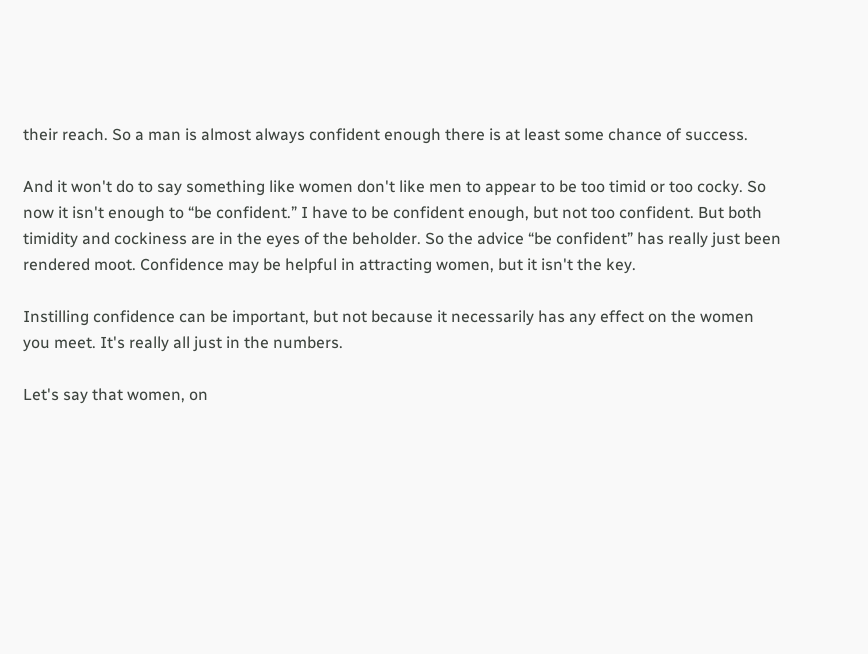their reach. So a man is almost always confident enough there is at least some chance of success.

And it won't do to say something like women don't like men to appear to be too timid or too cocky. So now it isn't enough to “be confident.” I have to be confident enough, but not too confident. But both timidity and cockiness are in the eyes of the beholder. So the advice “be confident” has really just been rendered moot. Confidence may be helpful in attracting women, but it isn't the key.

Instilling confidence can be important, but not because it necessarily has any effect on the women you meet. It's really all just in the numbers.

Let's say that women, on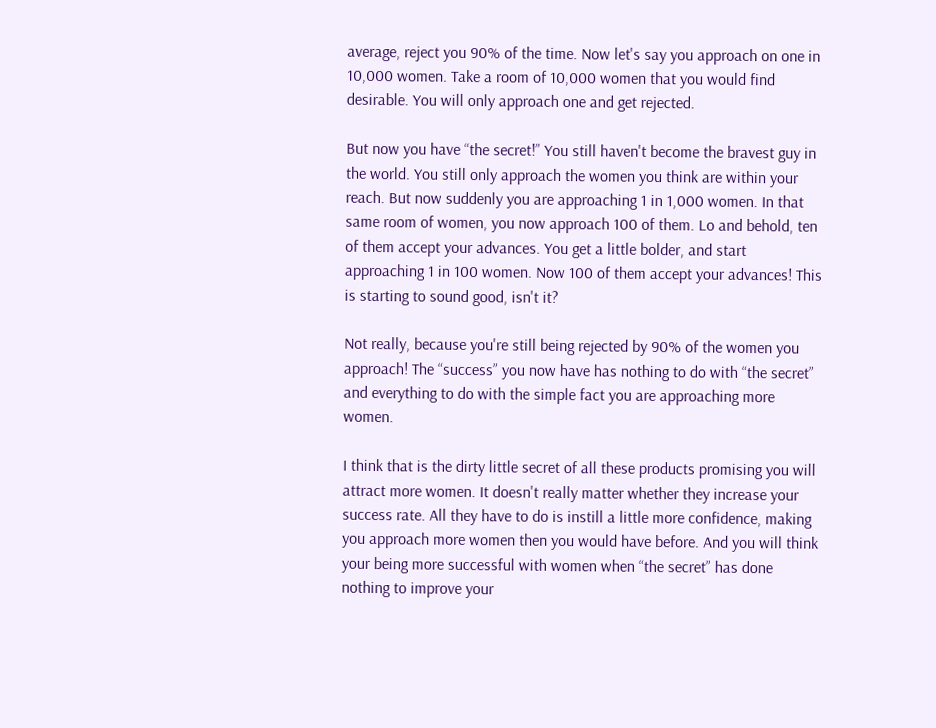average, reject you 90% of the time. Now let's say you approach on one in 10,000 women. Take a room of 10,000 women that you would find desirable. You will only approach one and get rejected.

But now you have “the secret!” You still haven't become the bravest guy in the world. You still only approach the women you think are within your reach. But now suddenly you are approaching 1 in 1,000 women. In that same room of women, you now approach 100 of them. Lo and behold, ten of them accept your advances. You get a little bolder, and start approaching 1 in 100 women. Now 100 of them accept your advances! This is starting to sound good, isn't it?

Not really, because you're still being rejected by 90% of the women you approach! The “success” you now have has nothing to do with “the secret” and everything to do with the simple fact you are approaching more women.

I think that is the dirty little secret of all these products promising you will attract more women. It doesn't really matter whether they increase your success rate. All they have to do is instill a little more confidence, making you approach more women then you would have before. And you will think your being more successful with women when “the secret” has done nothing to improve your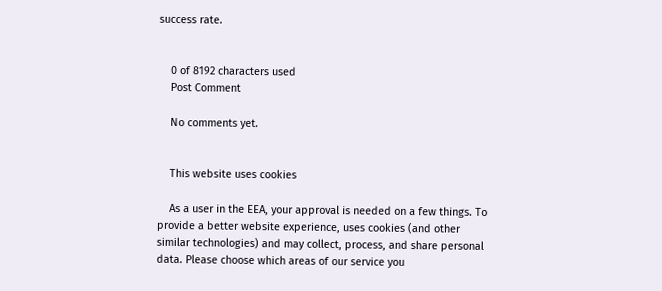success rate.


    0 of 8192 characters used
    Post Comment

    No comments yet.


    This website uses cookies

    As a user in the EEA, your approval is needed on a few things. To provide a better website experience, uses cookies (and other similar technologies) and may collect, process, and share personal data. Please choose which areas of our service you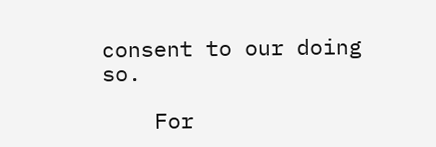consent to our doing so.

    For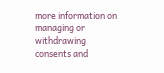more information on managing or withdrawing consents and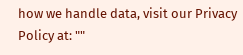how we handle data, visit our Privacy Policy at: ""